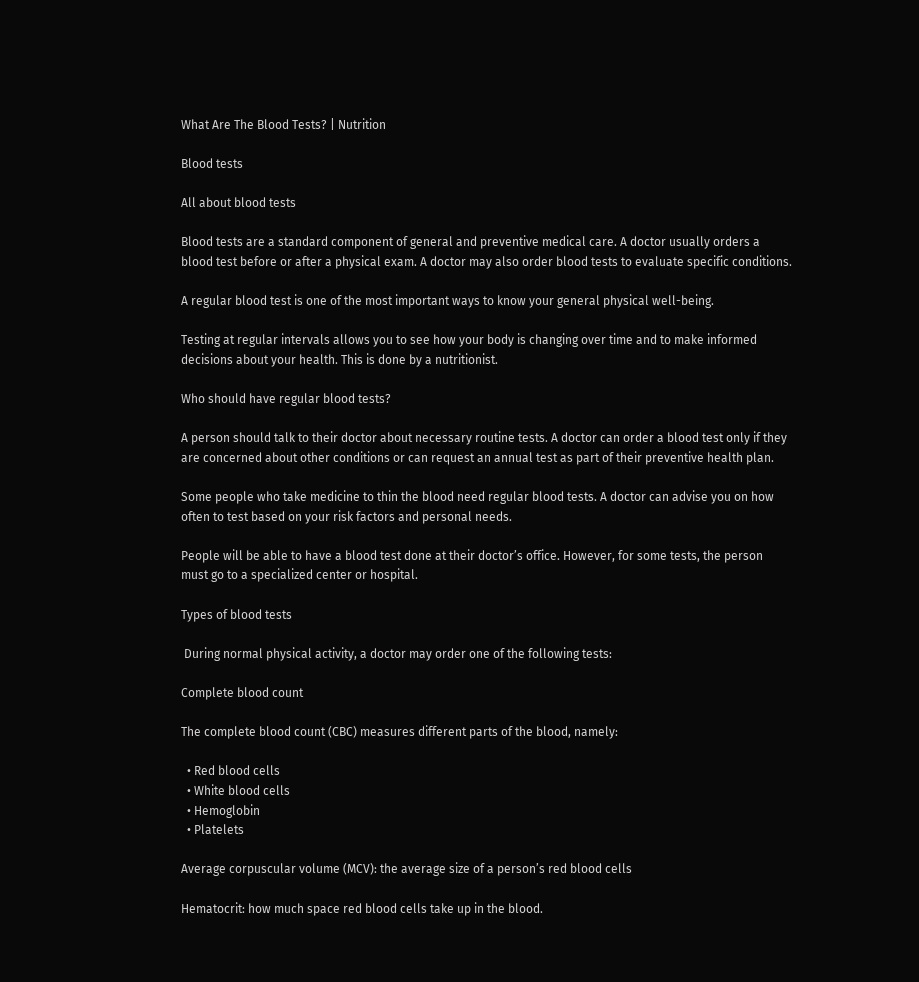What Are The Blood Tests? | Nutrition

Blood tests

All about blood tests

Blood tests are a standard component of general and preventive medical care. A doctor usually orders a blood test before or after a physical exam. A doctor may also order blood tests to evaluate specific conditions.

A regular blood test is one of the most important ways to know your general physical well-being.

Testing at regular intervals allows you to see how your body is changing over time and to make informed decisions about your health. This is done by a nutritionist.

Who should have regular blood tests?

A person should talk to their doctor about necessary routine tests. A doctor can order a blood test only if they are concerned about other conditions or can request an annual test as part of their preventive health plan.

Some people who take medicine to thin the blood need regular blood tests. A doctor can advise you on how often to test based on your risk factors and personal needs.

People will be able to have a blood test done at their doctor’s office. However, for some tests, the person must go to a specialized center or hospital.

Types of blood tests

 During normal physical activity, a doctor may order one of the following tests:

Complete blood count

The complete blood count (CBC) measures different parts of the blood, namely:

  • Red blood cells
  • White blood cells
  • Hemoglobin
  • Platelets

Average corpuscular volume (MCV): the average size of a person’s red blood cells

Hematocrit: how much space red blood cells take up in the blood.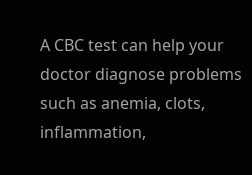A CBC test can help your doctor diagnose problems such as anemia, clots, inflammation,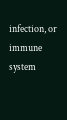infection, or immune system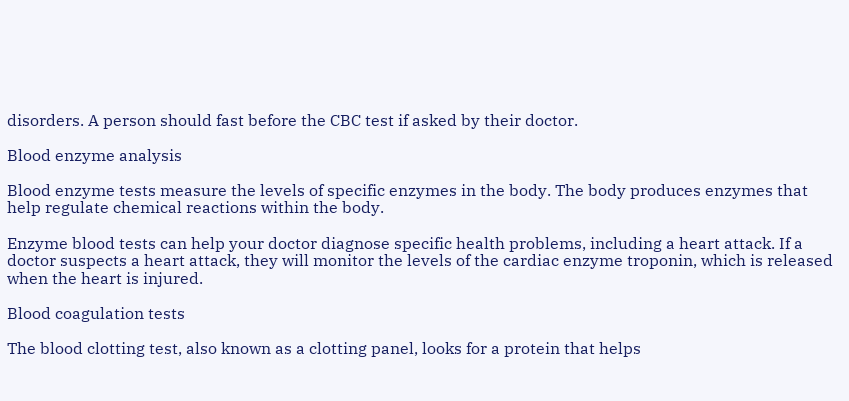disorders. A person should fast before the CBC test if asked by their doctor.

Blood enzyme analysis

Blood enzyme tests measure the levels of specific enzymes in the body. The body produces enzymes that help regulate chemical reactions within the body.

Enzyme blood tests can help your doctor diagnose specific health problems, including a heart attack. If a doctor suspects a heart attack, they will monitor the levels of the cardiac enzyme troponin, which is released when the heart is injured.

Blood coagulation tests

The blood clotting test, also known as a clotting panel, looks for a protein that helps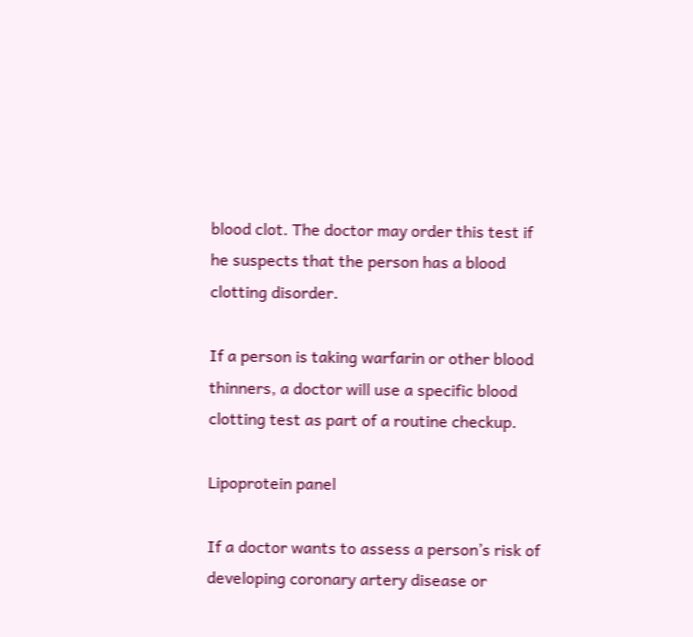blood clot. The doctor may order this test if he suspects that the person has a blood clotting disorder.

If a person is taking warfarin or other blood thinners, a doctor will use a specific blood clotting test as part of a routine checkup.

Lipoprotein panel

If a doctor wants to assess a person’s risk of developing coronary artery disease or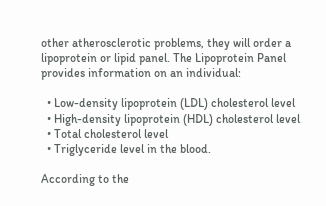other atherosclerotic problems, they will order a lipoprotein or lipid panel. The Lipoprotein Panel provides information on an individual:

  • Low-density lipoprotein (LDL) cholesterol level
  • High-density lipoprotein (HDL) cholesterol level
  • Total cholesterol level
  • Triglyceride level in the blood.

According to the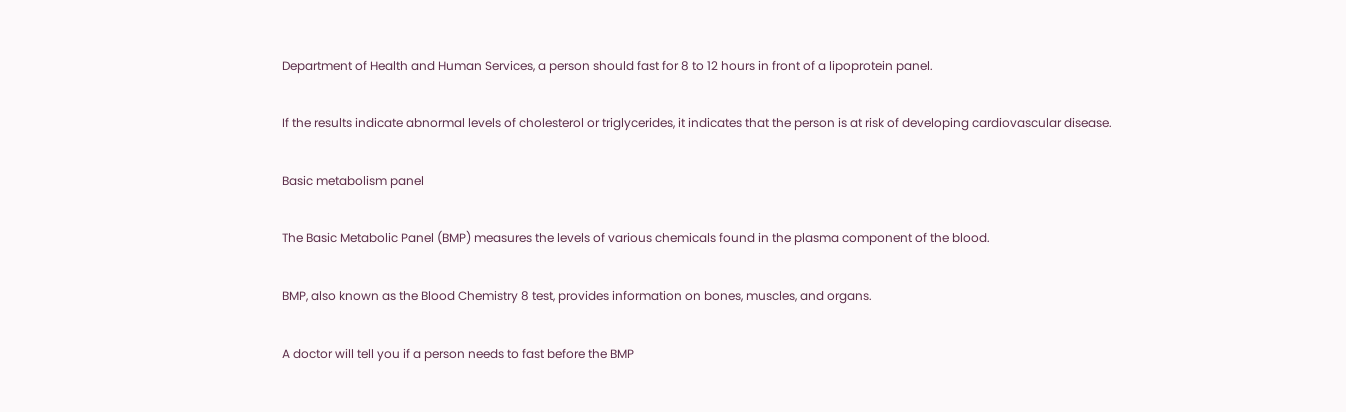Department of Health and Human Services, a person should fast for 8 to 12 hours in front of a lipoprotein panel.

If the results indicate abnormal levels of cholesterol or triglycerides, it indicates that the person is at risk of developing cardiovascular disease.

Basic metabolism panel

The Basic Metabolic Panel (BMP) measures the levels of various chemicals found in the plasma component of the blood.

BMP, also known as the Blood Chemistry 8 test, provides information on bones, muscles, and organs.

A doctor will tell you if a person needs to fast before the BMP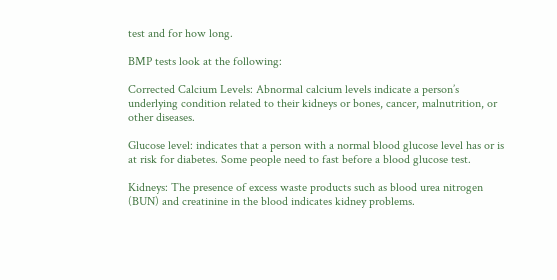test and for how long.

BMP tests look at the following:

Corrected Calcium Levels: Abnormal calcium levels indicate a person’s underlying condition related to their kidneys or bones, cancer, malnutrition, or other diseases.

Glucose level: indicates that a person with a normal blood glucose level has or is at risk for diabetes. Some people need to fast before a blood glucose test.

Kidneys: The presence of excess waste products such as blood urea nitrogen (BUN) and creatinine in the blood indicates kidney problems.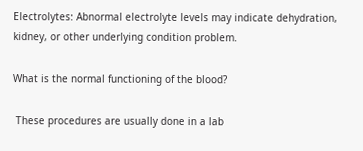Electrolytes: Abnormal electrolyte levels may indicate dehydration, kidney, or other underlying condition problem.

What is the normal functioning of the blood?

 These procedures are usually done in a lab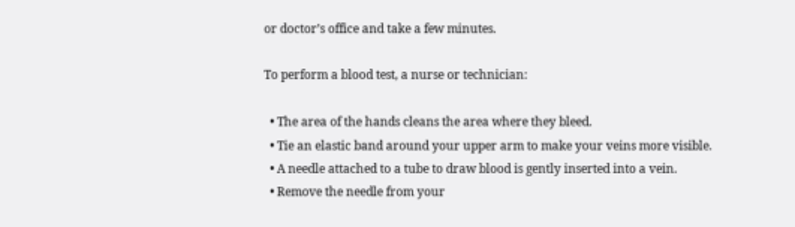or doctor’s office and take a few minutes.

To perform a blood test, a nurse or technician:

  • The area of the hands cleans the area where they bleed.
  • Tie an elastic band around your upper arm to make your veins more visible.
  • A needle attached to a tube to draw blood is gently inserted into a vein.
  • Remove the needle from your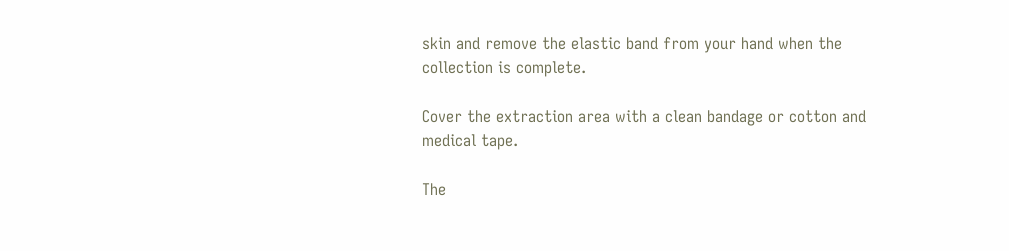skin and remove the elastic band from your hand when the collection is complete.

Cover the extraction area with a clean bandage or cotton and medical tape.

The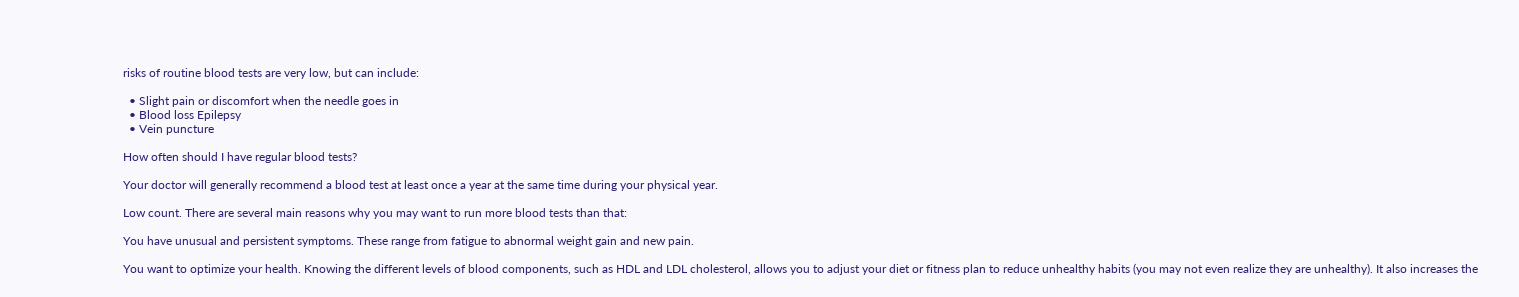risks of routine blood tests are very low, but can include:

  • Slight pain or discomfort when the needle goes in
  • Blood loss Epilepsy
  • Vein puncture

How often should I have regular blood tests?

Your doctor will generally recommend a blood test at least once a year at the same time during your physical year.

Low count. There are several main reasons why you may want to run more blood tests than that:

You have unusual and persistent symptoms. These range from fatigue to abnormal weight gain and new pain.

You want to optimize your health. Knowing the different levels of blood components, such as HDL and LDL cholesterol, allows you to adjust your diet or fitness plan to reduce unhealthy habits (you may not even realize they are unhealthy). It also increases the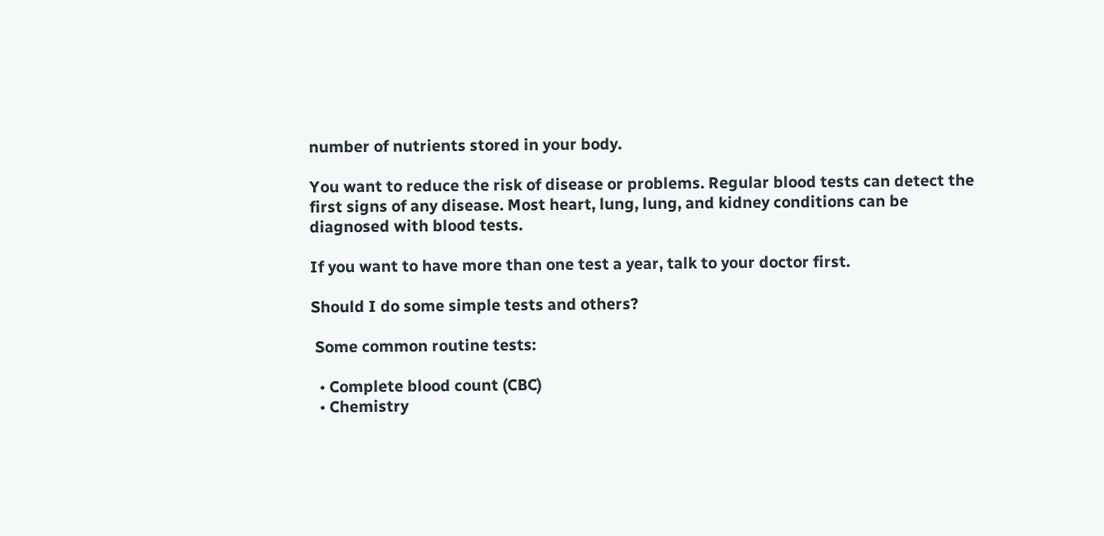number of nutrients stored in your body.

You want to reduce the risk of disease or problems. Regular blood tests can detect the first signs of any disease. Most heart, lung, lung, and kidney conditions can be diagnosed with blood tests.

If you want to have more than one test a year, talk to your doctor first.

Should I do some simple tests and others?

 Some common routine tests:

  • Complete blood count (CBC)
  • Chemistry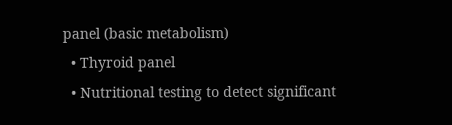panel (basic metabolism)
  • Thyroid panel
  • Nutritional testing to detect significant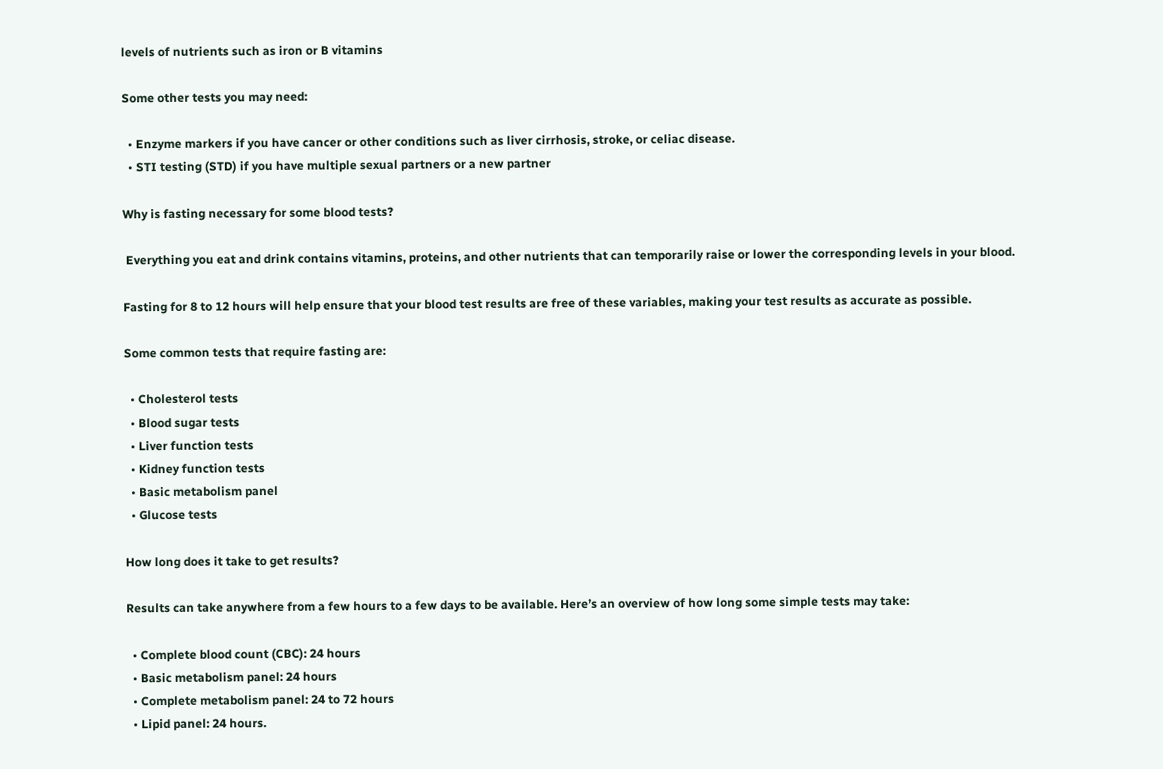levels of nutrients such as iron or B vitamins

Some other tests you may need:

  • Enzyme markers if you have cancer or other conditions such as liver cirrhosis, stroke, or celiac disease.
  • STI testing (STD) if you have multiple sexual partners or a new partner

Why is fasting necessary for some blood tests?

 Everything you eat and drink contains vitamins, proteins, and other nutrients that can temporarily raise or lower the corresponding levels in your blood.

Fasting for 8 to 12 hours will help ensure that your blood test results are free of these variables, making your test results as accurate as possible.

Some common tests that require fasting are:

  • Cholesterol tests
  • Blood sugar tests
  • Liver function tests
  • Kidney function tests
  • Basic metabolism panel
  • Glucose tests

How long does it take to get results?

Results can take anywhere from a few hours to a few days to be available. Here’s an overview of how long some simple tests may take:

  • Complete blood count (CBC): 24 hours
  • Basic metabolism panel: 24 hours
  • Complete metabolism panel: 24 to 72 hours
  • Lipid panel: 24 hours.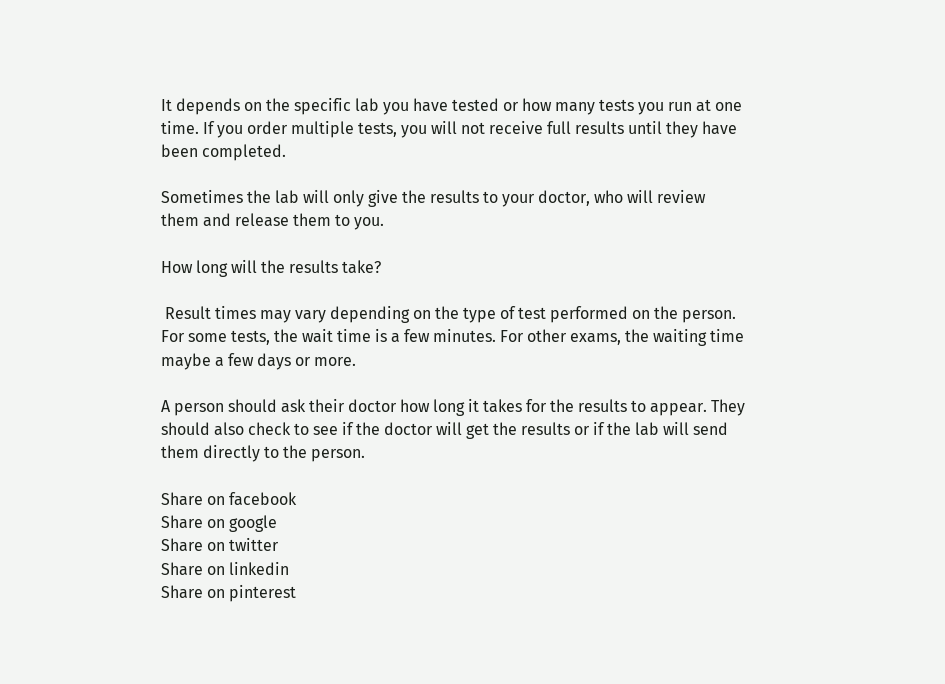It depends on the specific lab you have tested or how many tests you run at one time. If you order multiple tests, you will not receive full results until they have been completed.

Sometimes the lab will only give the results to your doctor, who will review them and release them to you.

How long will the results take?

 Result times may vary depending on the type of test performed on the person. For some tests, the wait time is a few minutes. For other exams, the waiting time maybe a few days or more.

A person should ask their doctor how long it takes for the results to appear. They should also check to see if the doctor will get the results or if the lab will send them directly to the person.

Share on facebook
Share on google
Share on twitter
Share on linkedin
Share on pinterest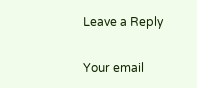Leave a Reply

Your email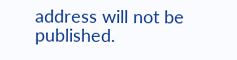address will not be published.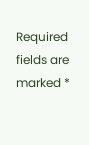Required fields are marked *